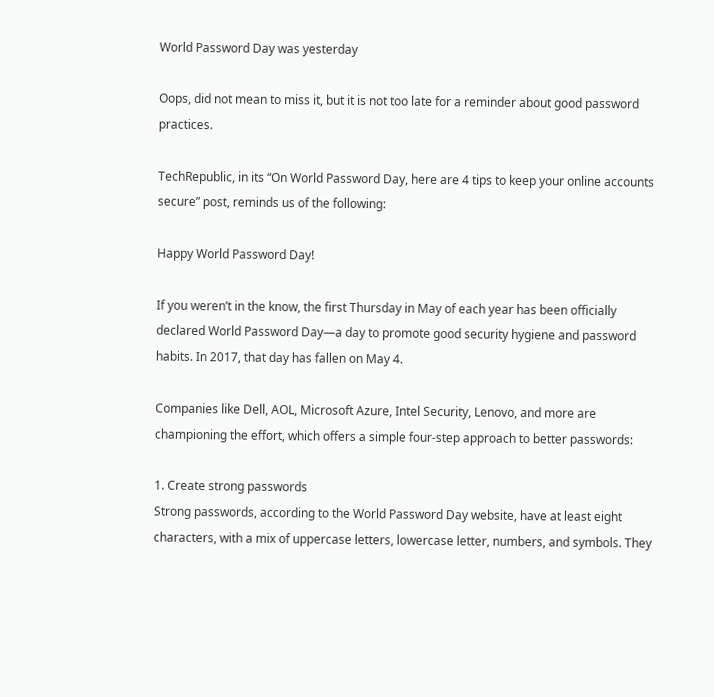World Password Day was yesterday

Oops, did not mean to miss it, but it is not too late for a reminder about good password practices.

TechRepublic, in its “On World Password Day, here are 4 tips to keep your online accounts secure” post, reminds us of the following:

Happy World Password Day!

If you weren’t in the know, the first Thursday in May of each year has been officially declared World Password Day—a day to promote good security hygiene and password habits. In 2017, that day has fallen on May 4.

Companies like Dell, AOL, Microsoft Azure, Intel Security, Lenovo, and more are championing the effort, which offers a simple four-step approach to better passwords:

1. Create strong passwords
Strong passwords, according to the World Password Day website, have at least eight characters, with a mix of uppercase letters, lowercase letter, numbers, and symbols. They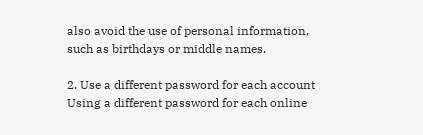also avoid the use of personal information, such as birthdays or middle names.

2. Use a different password for each account
Using a different password for each online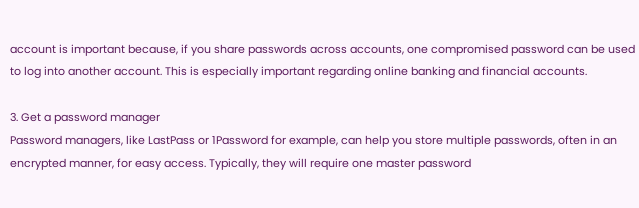account is important because, if you share passwords across accounts, one compromised password can be used to log into another account. This is especially important regarding online banking and financial accounts.

3. Get a password manager
Password managers, like LastPass or 1Password for example, can help you store multiple passwords, often in an encrypted manner, for easy access. Typically, they will require one master password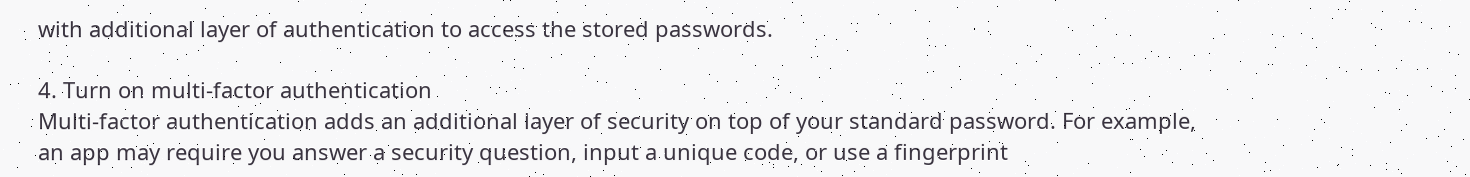with additional layer of authentication to access the stored passwords.

4. Turn on multi-factor authentication
Multi-factor authentication adds an additional layer of security on top of your standard password. For example, an app may require you answer a security question, input a unique code, or use a fingerprint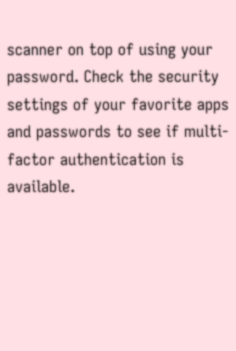scanner on top of using your password. Check the security settings of your favorite apps and passwords to see if multi-factor authentication is available.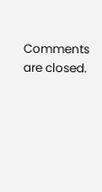Comments are closed.